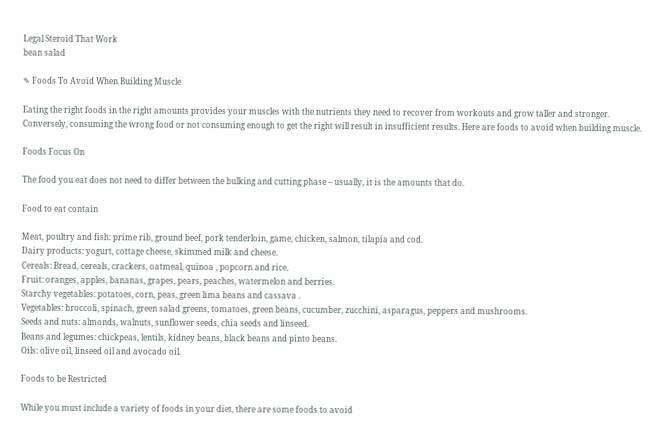Legal Steroid That Work
bean salad

✎ Foods To Avoid When Building Muscle

Eating the right foods in the right amounts provides your muscles with the nutrients they need to recover from workouts and grow taller and stronger. Conversely, consuming the wrong food or not consuming enough to get the right will result in insufficient results. Here are foods to avoid when building muscle.

Foods Focus On

The food you eat does not need to differ between the bulking and cutting phase – usually, it is the amounts that do.

Food to eat contain

Meat, poultry and fish: prime rib, ground beef, pork tenderloin, game, chicken, salmon, tilapia and cod.
Dairy products: yogurt, cottage cheese, skimmed milk and cheese.
Cereals: Bread, cereals, crackers, oatmeal, quinoa , popcorn and rice.
Fruit: oranges, apples, bananas, grapes, pears, peaches, watermelon and berries.
Starchy vegetables: potatoes, corn, peas, green lima beans and cassava .
Vegetables: broccoli, spinach, green salad greens, tomatoes, green beans, cucumber, zucchini, asparagus, peppers and mushrooms.
Seeds and nuts: almonds, walnuts, sunflower seeds, chia seeds and linseed.
Beans and legumes: chickpeas, lentils, kidney beans, black beans and pinto beans.
Oils: olive oil, linseed oil and avocado oil.

Foods to be Restricted

While you must include a variety of foods in your diet, there are some foods to avoid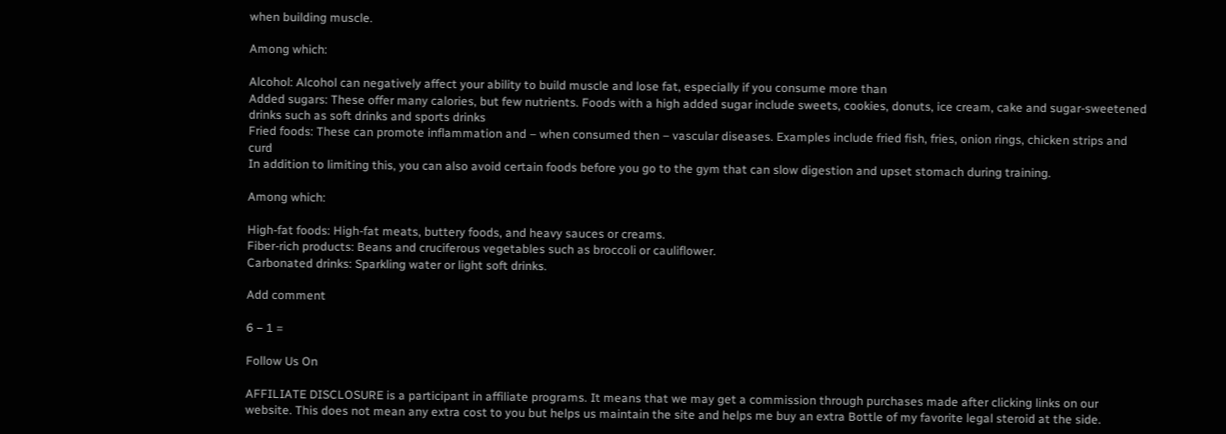when building muscle.

Among which:

Alcohol: Alcohol can negatively affect your ability to build muscle and lose fat, especially if you consume more than
Added sugars: These offer many calories, but few nutrients. Foods with a high added sugar include sweets, cookies, donuts, ice cream, cake and sugar-sweetened drinks such as soft drinks and sports drinks
Fried foods: These can promote inflammation and – when consumed then – vascular diseases. Examples include fried fish, fries, onion rings, chicken strips and curd
In addition to limiting this, you can also avoid certain foods before you go to the gym that can slow digestion and upset stomach during training.

Among which:

High-fat foods: High-fat meats, buttery foods, and heavy sauces or creams.
Fiber-rich products: Beans and cruciferous vegetables such as broccoli or cauliflower.
Carbonated drinks: Sparkling water or light soft drinks.

Add comment

6 − 1 =

Follow Us On

AFFILIATE DISCLOSURE is a participant in affiliate programs. It means that we may get a commission through purchases made after clicking links on our website. This does not mean any extra cost to you but helps us maintain the site and helps me buy an extra Bottle of my favorite legal steroid at the side.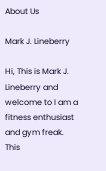About Us

Mark J. Lineberry

Hi, This is Mark J. Lineberry and welcome to I am a fitness enthusiast and gym freak. This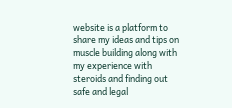website is a platform to share my ideas and tips on muscle building along with my experience with steroids and finding out safe and legal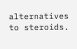alternatives to steroids.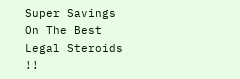Super Savings On The Best Legal Steroids !!